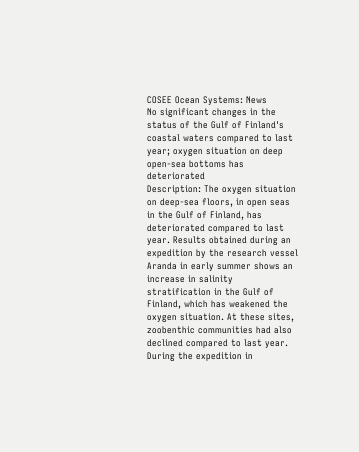COSEE Ocean Systems: News
No significant changes in the status of the Gulf of Finland's coastal waters compared to last year; oxygen situation on deep open-sea bottoms has deteriorated
Description: The oxygen situation on deep-sea floors, in open seas in the Gulf of Finland, has deteriorated compared to last year. Results obtained during an expedition by the research vessel Aranda in early summer shows an increase in salinity stratification in the Gulf of Finland, which has weakened the oxygen situation. At these sites, zoobenthic communities had also declined compared to last year. During the expedition in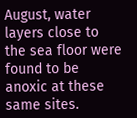August, water layers close to the sea floor were found to be anoxic at these same sites.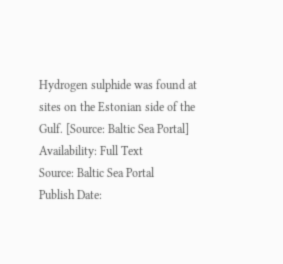Hydrogen sulphide was found at sites on the Estonian side of the Gulf. [Source: Baltic Sea Portal]
Availability: Full Text
Source: Baltic Sea Portal
Publish Date: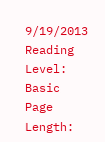9/19/2013
Reading Level: Basic
Page Length: